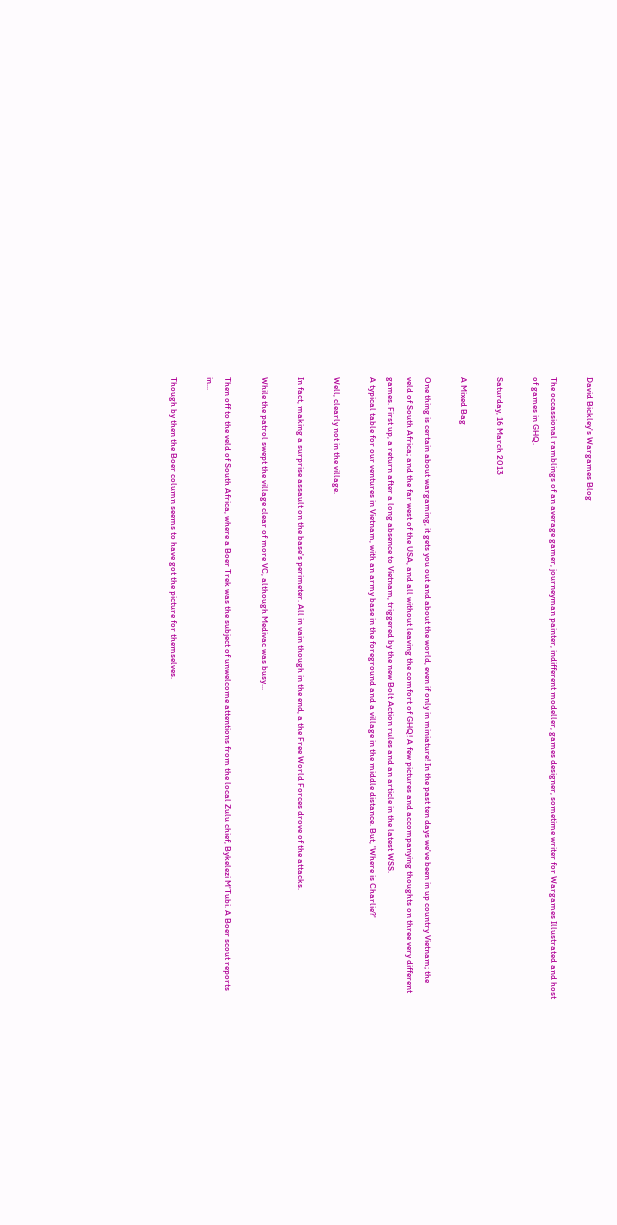David Bickley's Wargames Blog

The occassional ramblings of an average gamer, journeyman painter, indifferent modeller, games designer, sometime writer for Wargames Illustrated and host of games in GHQ.

Saturday, 16 March 2013

A Mixed Bag

One thing is certain about wargaming, it gets you out and about the world, even if only in miniature! In the past ten days we've been in up country Vietnam; the veld of South Africa; and the far west of the USA, and all without leaving the comfort of GHQ! A few pictures and accompanying thoughts on three very different games. First up, a return after a long absence to Vietnam, triggered by the new Bolt Action rules and an article in the latest WSS.
A typical table for our ventures in Vietnam, with an army base in the foreground and a village in the middle distance. But, 'Where is Charlie?'

Well, clearly not in the village.

In fact, making a surprise assault on the base's perimeter. All in vain though in the end, a the Free World Forces drove of the attacks.

While the patrol swept the village clear of more VC, although Medivac was busy...

Then off to the veld of South Africa, where a Boer Trek was the subject of unwelcome attentions from the local Zulu chief, Bykelezi M'Tubi. A Boer scout reports in...

Though by then the Boer column seems to have got the picture for themselves.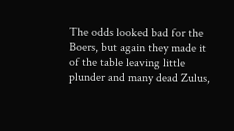The odds looked bad for the Boers, but again they made it of the table leaving little plunder and many dead Zulus,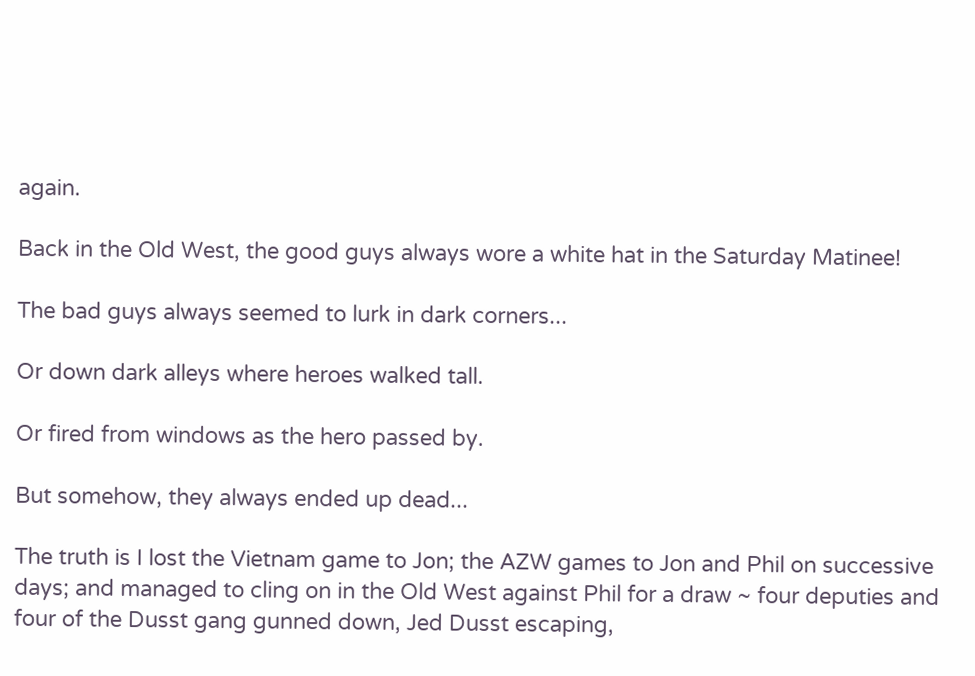again.

Back in the Old West, the good guys always wore a white hat in the Saturday Matinee!

The bad guys always seemed to lurk in dark corners...

Or down dark alleys where heroes walked tall.

Or fired from windows as the hero passed by.

But somehow, they always ended up dead...

The truth is I lost the Vietnam game to Jon; the AZW games to Jon and Phil on successive days; and managed to cling on in the Old West against Phil for a draw ~ four deputies and four of the Dusst gang gunned down, Jed Dusst escaping,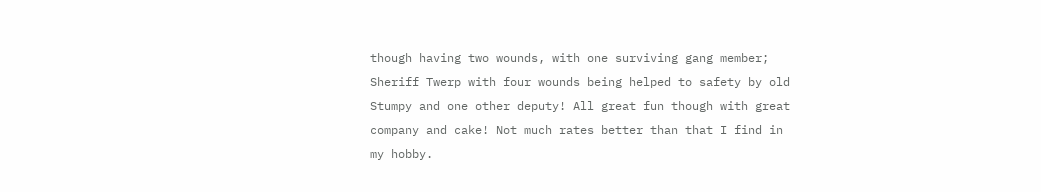though having two wounds, with one surviving gang member; Sheriff Twerp with four wounds being helped to safety by old Stumpy and one other deputy! All great fun though with great company and cake! Not much rates better than that I find in my hobby.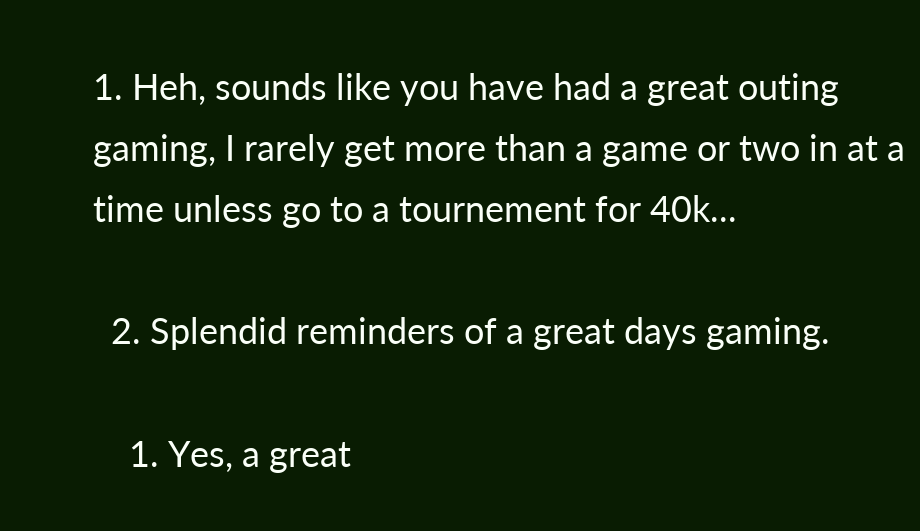1. Heh, sounds like you have had a great outing gaming, I rarely get more than a game or two in at a time unless go to a tournement for 40k...

  2. Splendid reminders of a great days gaming.

    1. Yes, a great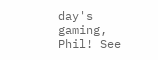day's gaming, Phil! See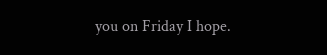you on Friday I hope.